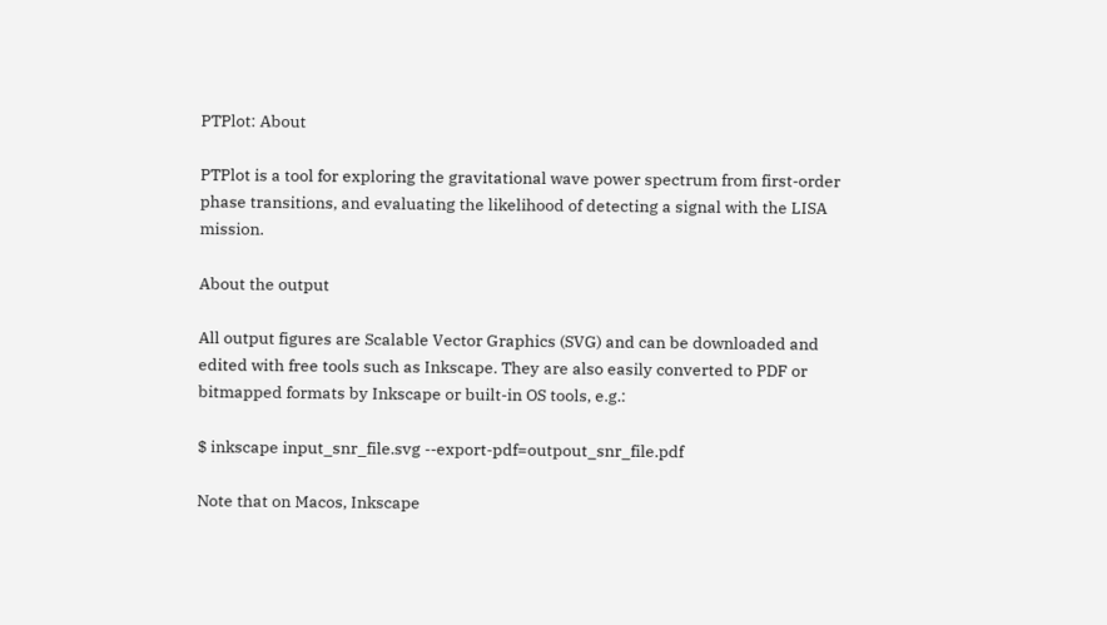PTPlot: About

PTPlot is a tool for exploring the gravitational wave power spectrum from first-order phase transitions, and evaluating the likelihood of detecting a signal with the LISA mission.

About the output

All output figures are Scalable Vector Graphics (SVG) and can be downloaded and edited with free tools such as Inkscape. They are also easily converted to PDF or bitmapped formats by Inkscape or built-in OS tools, e.g.:

$ inkscape input_snr_file.svg --export-pdf=outpout_snr_file.pdf

Note that on Macos, Inkscape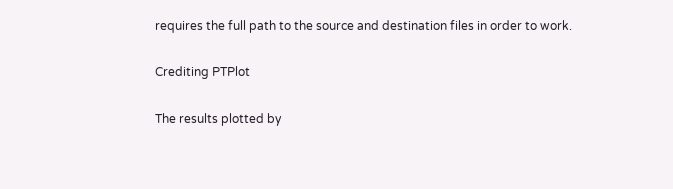requires the full path to the source and destination files in order to work.

Crediting PTPlot

The results plotted by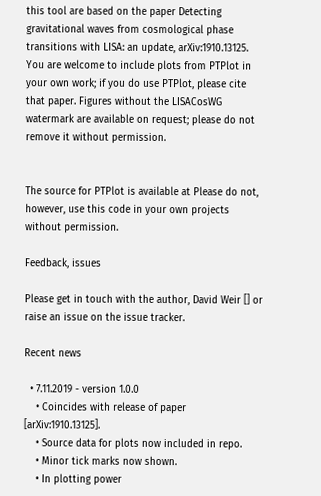this tool are based on the paper Detecting gravitational waves from cosmological phase transitions with LISA: an update, arXiv:1910.13125. You are welcome to include plots from PTPlot in your own work; if you do use PTPlot, please cite that paper. Figures without the LISACosWG watermark are available on request; please do not remove it without permission.


The source for PTPlot is available at Please do not, however, use this code in your own projects without permission.

Feedback, issues

Please get in touch with the author, David Weir [] or raise an issue on the issue tracker.

Recent news

  • 7.11.2019 - version 1.0.0
    • Coincides with release of paper [arXiv:1910.13125].
    • Source data for plots now included in repo.
    • Minor tick marks now shown.
    • In plotting power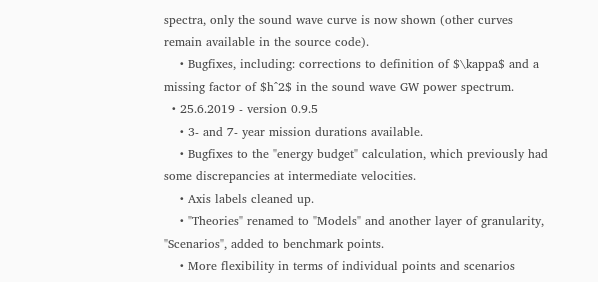spectra, only the sound wave curve is now shown (other curves remain available in the source code).
    • Bugfixes, including: corrections to definition of $\kappa$ and a missing factor of $h^2$ in the sound wave GW power spectrum.
  • 25.6.2019 - version 0.9.5
    • 3- and 7- year mission durations available.
    • Bugfixes to the "energy budget" calculation, which previously had some discrepancies at intermediate velocities.
    • Axis labels cleaned up.
    • "Theories" renamed to "Models" and another layer of granularity, "Scenarios", added to benchmark points.
    • More flexibility in terms of individual points and scenarios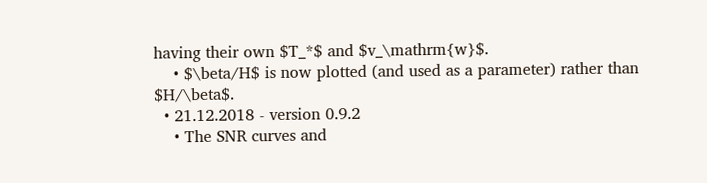having their own $T_*$ and $v_\mathrm{w}$.
    • $\beta/H$ is now plotted (and used as a parameter) rather than $H/\beta$.
  • 21.12.2018 - version 0.9.2
    • The SNR curves and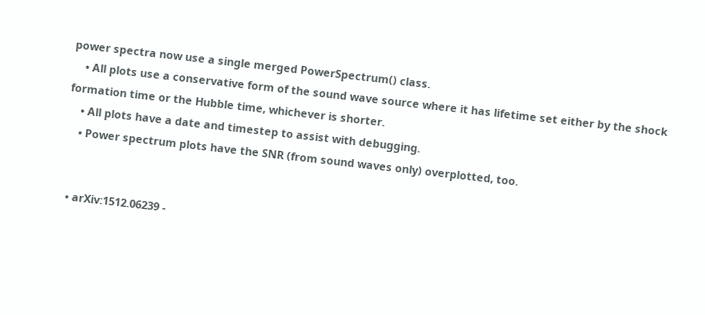power spectra now use a single merged PowerSpectrum() class.
    • All plots use a conservative form of the sound wave source where it has lifetime set either by the shock formation time or the Hubble time, whichever is shorter.
    • All plots have a date and timestep to assist with debugging.
    • Power spectrum plots have the SNR (from sound waves only) overplotted, too.


  • arXiv:1512.06239 -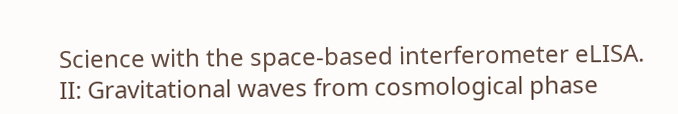Science with the space-based interferometer eLISA. II: Gravitational waves from cosmological phase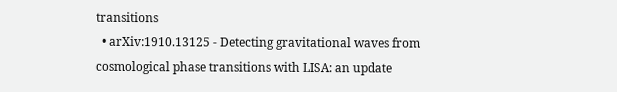transitions
  • arXiv:1910.13125 - Detecting gravitational waves from cosmological phase transitions with LISA: an update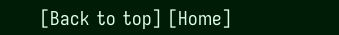[Back to top] [Home]